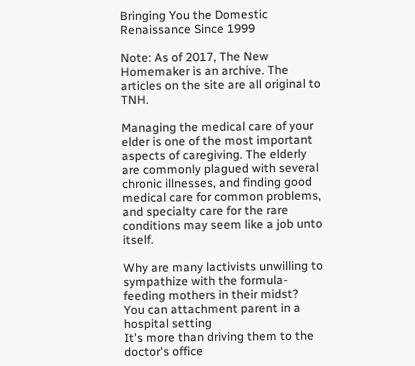Bringing You the Domestic Renaissance Since 1999

Note: As of 2017, The New Homemaker is an archive. The articles on the site are all original to TNH.

Managing the medical care of your elder is one of the most important aspects of caregiving. The elderly are commonly plagued with several chronic illnesses, and finding good medical care for common problems, and specialty care for the rare conditions may seem like a job unto itself.

Why are many lactivists unwilling to sympathize with the formula-feeding mothers in their midst?
You can attachment parent in a hospital setting
It's more than driving them to the doctor's office